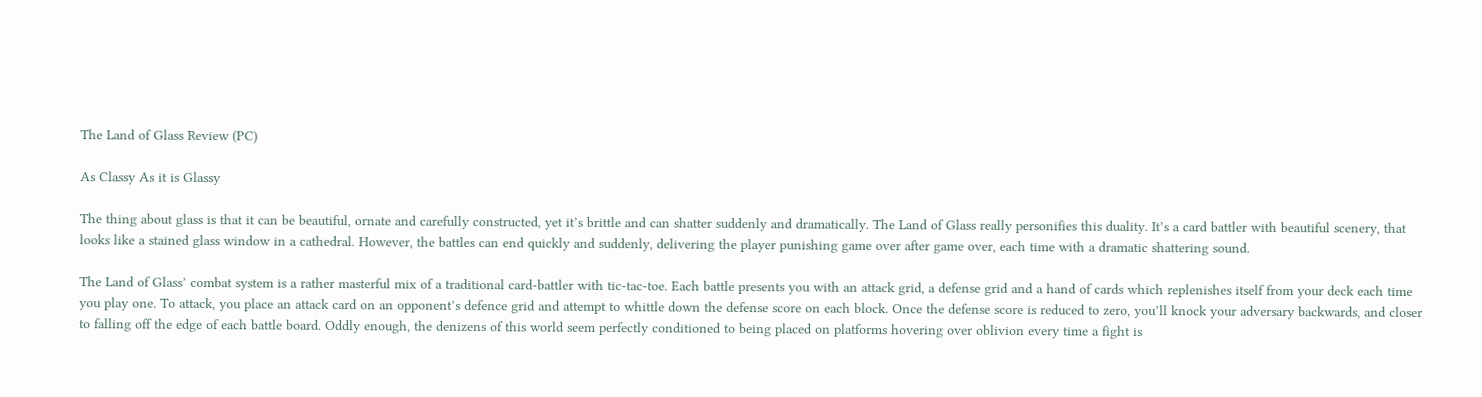The Land of Glass Review (PC)

As Classy As it is Glassy

The thing about glass is that it can be beautiful, ornate and carefully constructed, yet it’s brittle and can shatter suddenly and dramatically. The Land of Glass really personifies this duality. It’s a card battler with beautiful scenery, that looks like a stained glass window in a cathedral. However, the battles can end quickly and suddenly, delivering the player punishing game over after game over, each time with a dramatic shattering sound.

The Land of Glass’ combat system is a rather masterful mix of a traditional card-battler with tic-tac-toe. Each battle presents you with an attack grid, a defense grid and a hand of cards which replenishes itself from your deck each time you play one. To attack, you place an attack card on an opponent’s defence grid and attempt to whittle down the defense score on each block. Once the defense score is reduced to zero, you’ll knock your adversary backwards, and closer to falling off the edge of each battle board. Oddly enough, the denizens of this world seem perfectly conditioned to being placed on platforms hovering over oblivion every time a fight is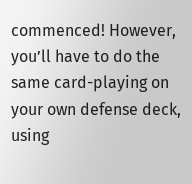commenced! However, you’ll have to do the same card-playing on your own defense deck, using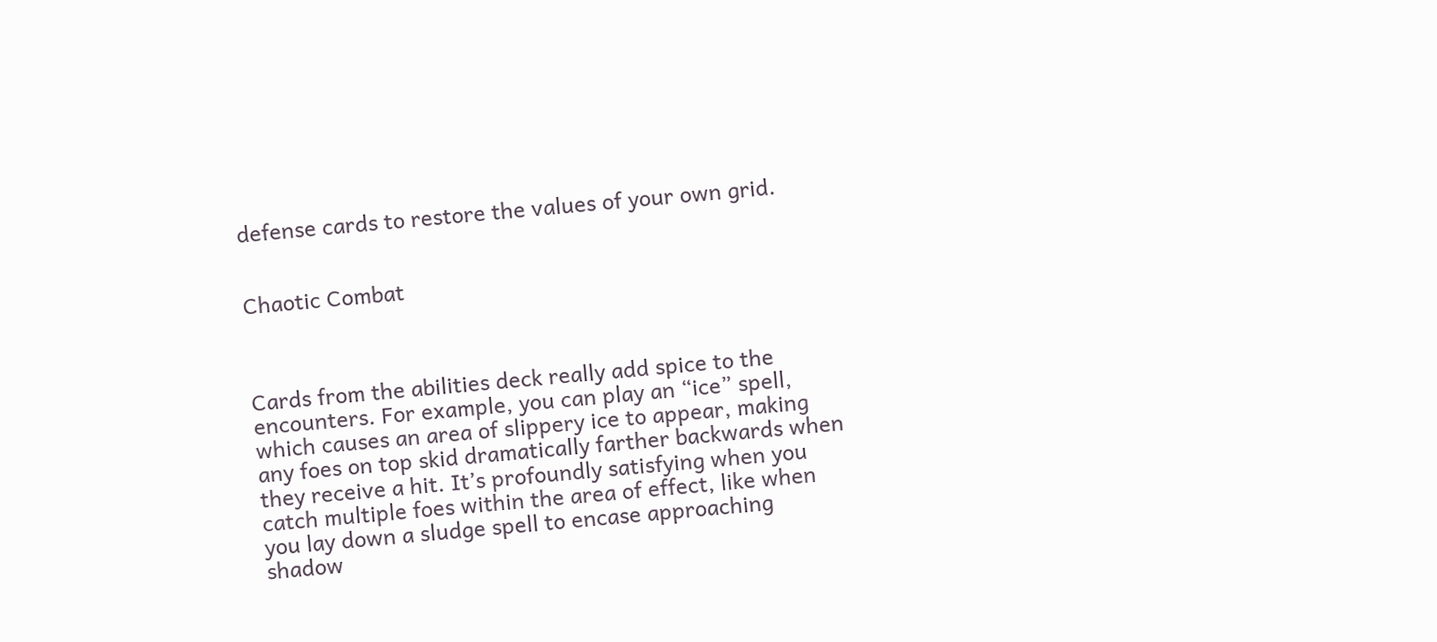defense cards to restore the values of your own grid.


Chaotic Combat



Cards from the abilities deck really add spice to the encounters. For example, you can play an “ice” spell, which causes an area of slippery ice to appear, making any foes on top skid dramatically farther backwards when they receive a hit. It’s profoundly satisfying when you catch multiple foes within the area of effect, like when you lay down a sludge spell to encase approaching shadow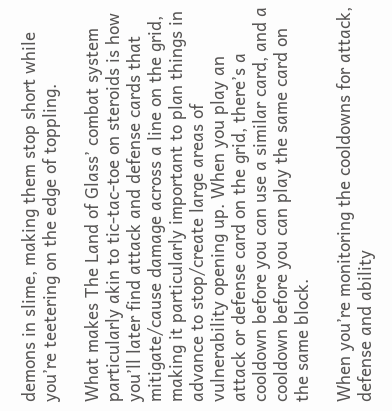demons in slime, making them stop short while you’re teetering on the edge of toppling.

What makes The Land of Glass’ combat system particularly akin to tic-tac-toe on steroids is how you’ll later find attack and defense cards that mitigate/cause damage across a line on the grid, making it particularly important to plan things in advance to stop/create large areas of vulnerability opening up. When you play an attack or defense card on the grid, there’s a cooldown before you can use a similar card, and a cooldown before you can play the same card on the same block.

When you’re monitoring the cooldowns for attack, defense and ability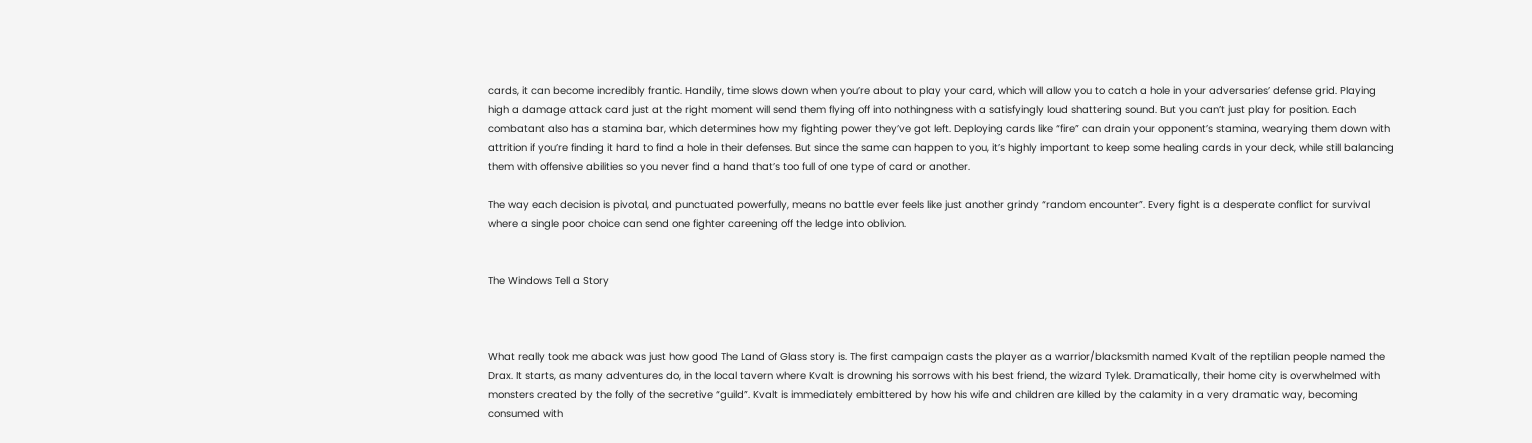cards, it can become incredibly frantic. Handily, time slows down when you’re about to play your card, which will allow you to catch a hole in your adversaries’ defense grid. Playing high a damage attack card just at the right moment will send them flying off into nothingness with a satisfyingly loud shattering sound. But you can’t just play for position. Each combatant also has a stamina bar, which determines how my fighting power they’ve got left. Deploying cards like “fire” can drain your opponent’s stamina, wearying them down with attrition if you’re finding it hard to find a hole in their defenses. But since the same can happen to you, it’s highly important to keep some healing cards in your deck, while still balancing them with offensive abilities so you never find a hand that’s too full of one type of card or another.

The way each decision is pivotal, and punctuated powerfully, means no battle ever feels like just another grindy “random encounter”. Every fight is a desperate conflict for survival where a single poor choice can send one fighter careening off the ledge into oblivion.


The Windows Tell a Story



What really took me aback was just how good The Land of Glass story is. The first campaign casts the player as a warrior/blacksmith named Kvalt of the reptilian people named the Drax. It starts, as many adventures do, in the local tavern where Kvalt is drowning his sorrows with his best friend, the wizard Tylek. Dramatically, their home city is overwhelmed with monsters created by the folly of the secretive “guild”. Kvalt is immediately embittered by how his wife and children are killed by the calamity in a very dramatic way, becoming consumed with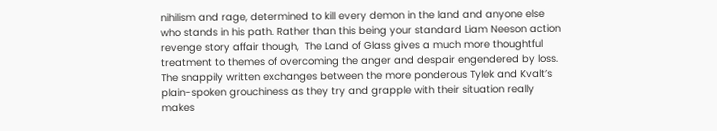nihilism and rage, determined to kill every demon in the land and anyone else who stands in his path. Rather than this being your standard Liam Neeson action revenge story affair though,  The Land of Glass gives a much more thoughtful treatment to themes of overcoming the anger and despair engendered by loss. The snappily written exchanges between the more ponderous Tylek and Kvalt’s plain-spoken grouchiness as they try and grapple with their situation really makes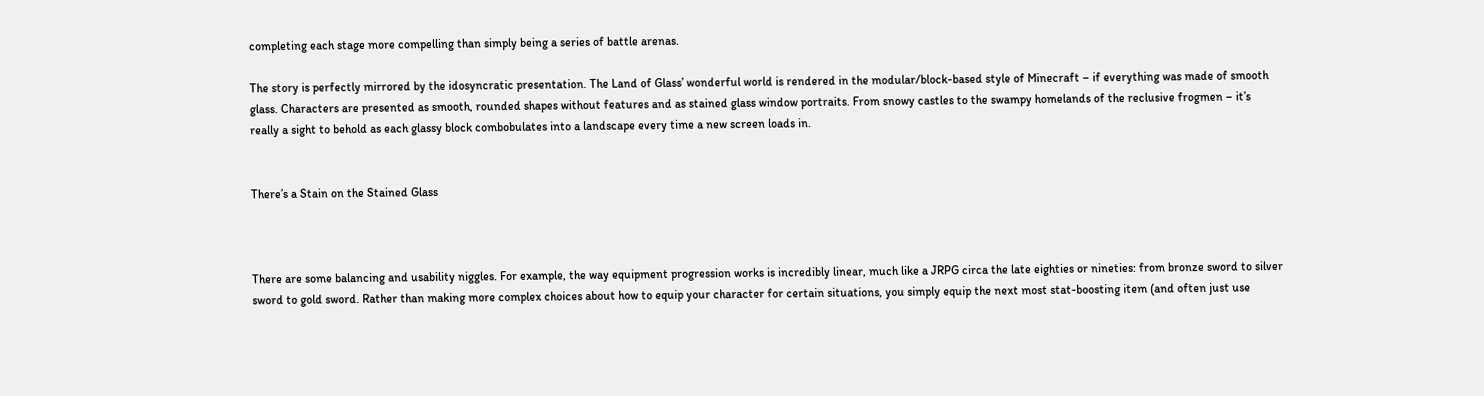completing each stage more compelling than simply being a series of battle arenas.

The story is perfectly mirrored by the idosyncratic presentation. The Land of Glass’ wonderful world is rendered in the modular/block-based style of Minecraft – if everything was made of smooth glass. Characters are presented as smooth, rounded shapes without features and as stained glass window portraits. From snowy castles to the swampy homelands of the reclusive frogmen – it’s really a sight to behold as each glassy block combobulates into a landscape every time a new screen loads in.


There’s a Stain on the Stained Glass



There are some balancing and usability niggles. For example, the way equipment progression works is incredibly linear, much like a JRPG circa the late eighties or nineties: from bronze sword to silver sword to gold sword. Rather than making more complex choices about how to equip your character for certain situations, you simply equip the next most stat-boosting item (and often just use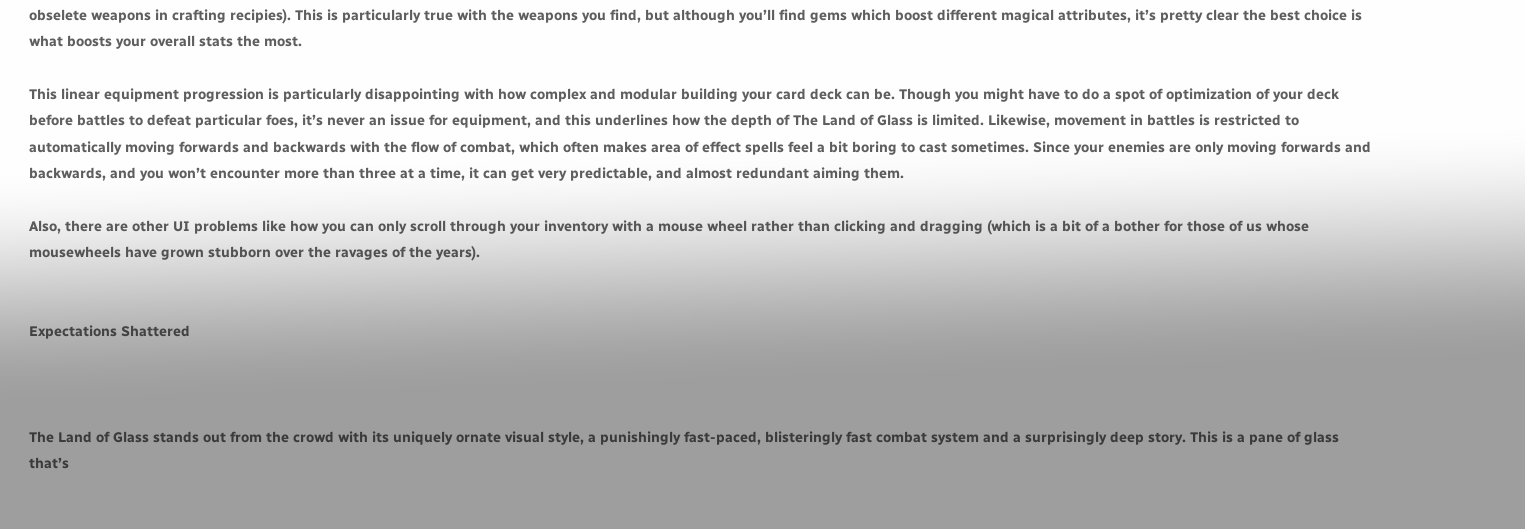obselete weapons in crafting recipies). This is particularly true with the weapons you find, but although you’ll find gems which boost different magical attributes, it’s pretty clear the best choice is what boosts your overall stats the most.

This linear equipment progression is particularly disappointing with how complex and modular building your card deck can be. Though you might have to do a spot of optimization of your deck before battles to defeat particular foes, it’s never an issue for equipment, and this underlines how the depth of The Land of Glass is limited. Likewise, movement in battles is restricted to automatically moving forwards and backwards with the flow of combat, which often makes area of effect spells feel a bit boring to cast sometimes. Since your enemies are only moving forwards and backwards, and you won’t encounter more than three at a time, it can get very predictable, and almost redundant aiming them.

Also, there are other UI problems like how you can only scroll through your inventory with a mouse wheel rather than clicking and dragging (which is a bit of a bother for those of us whose mousewheels have grown stubborn over the ravages of the years).


Expectations Shattered



The Land of Glass stands out from the crowd with its uniquely ornate visual style, a punishingly fast-paced, blisteringly fast combat system and a surprisingly deep story. This is a pane of glass that’s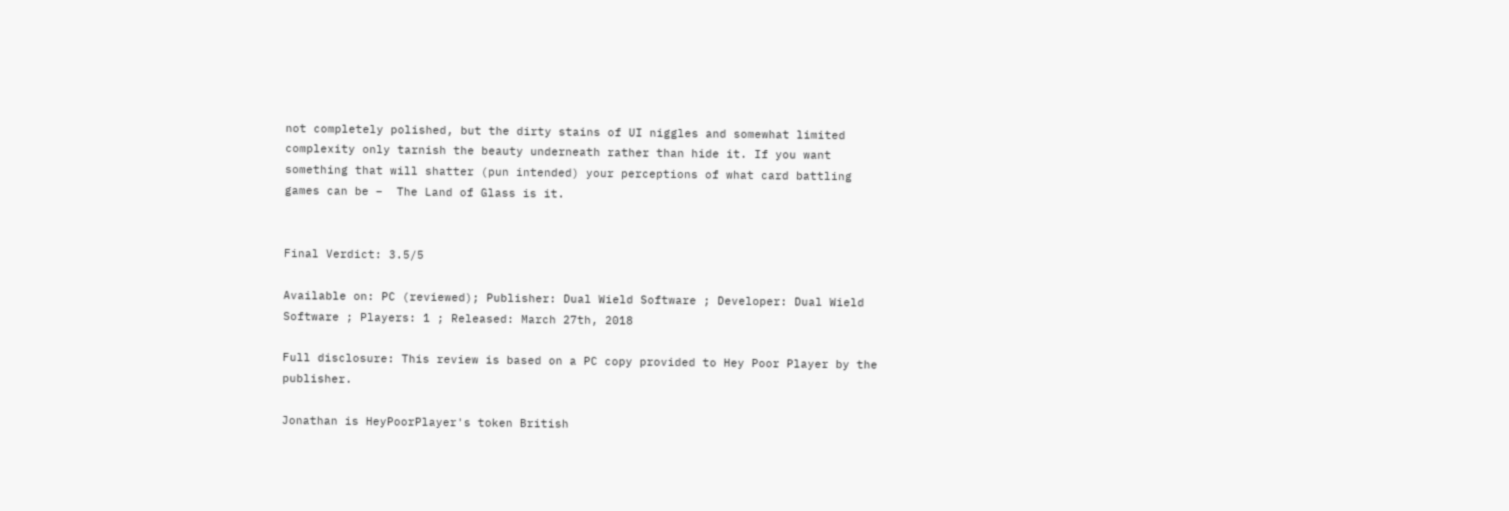not completely polished, but the dirty stains of UI niggles and somewhat limited complexity only tarnish the beauty underneath rather than hide it. If you want something that will shatter (pun intended) your perceptions of what card battling games can be –  The Land of Glass is it.


Final Verdict: 3.5/5

Available on: PC (reviewed); Publisher: Dual Wield Software ; Developer: Dual Wield Software ; Players: 1 ; Released: March 27th, 2018

Full disclosure: This review is based on a PC copy provided to Hey Poor Player by the publisher.

Jonathan is HeyPoorPlayer's token British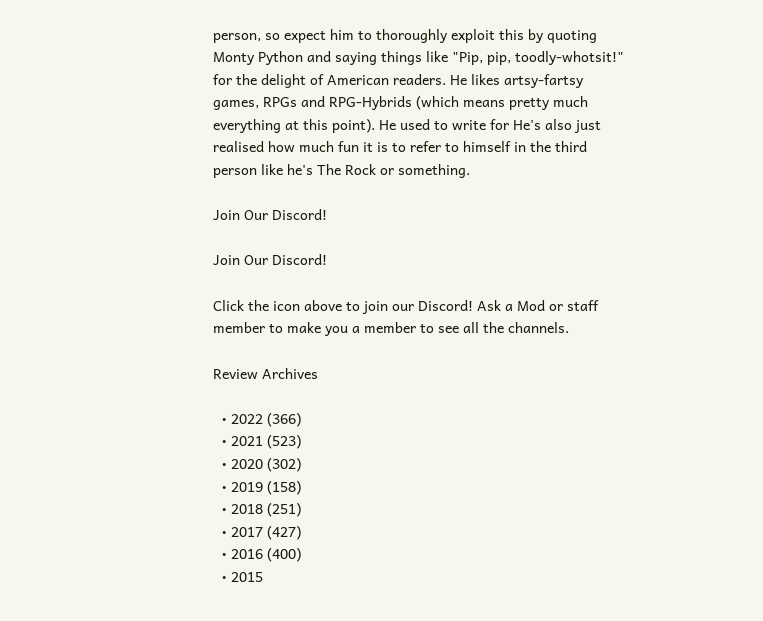person, so expect him to thoroughly exploit this by quoting Monty Python and saying things like "Pip, pip, toodly-whotsit!" for the delight of American readers. He likes artsy-fartsy games, RPGs and RPG-Hybrids (which means pretty much everything at this point). He used to write for He's also just realised how much fun it is to refer to himself in the third person like he's The Rock or something.

Join Our Discord!

Join Our Discord!

Click the icon above to join our Discord! Ask a Mod or staff member to make you a member to see all the channels.

Review Archives

  • 2022 (366)
  • 2021 (523)
  • 2020 (302)
  • 2019 (158)
  • 2018 (251)
  • 2017 (427)
  • 2016 (400)
  • 2015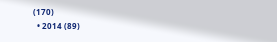(170)
  • 2014 (89)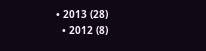• 2013 (28)
  • 2012 (8)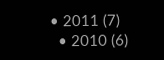• 2011 (7)
  • 2010 (6)